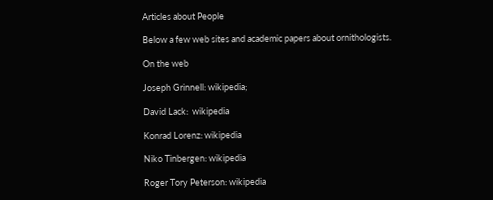Articles about People

Below a few web sites and academic papers about ornithologists.

On the web

Joseph Grinnell: wikipedia;

David Lack:  wikipedia

Konrad Lorenz: wikipedia

Niko Tinbergen: wikipedia

Roger Tory Peterson: wikipedia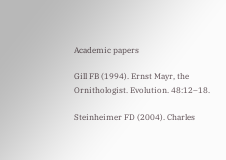Academic papers

Gill FB (1994). Ernst Mayr, the Ornithologist. Evolution. 48:12–18.

Steinheimer FD (2004). Charles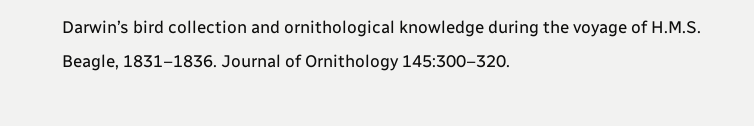Darwin’s bird collection and ornithological knowledge during the voyage of H.M.S. Beagle, 1831–1836. Journal of Ornithology 145:300–320.